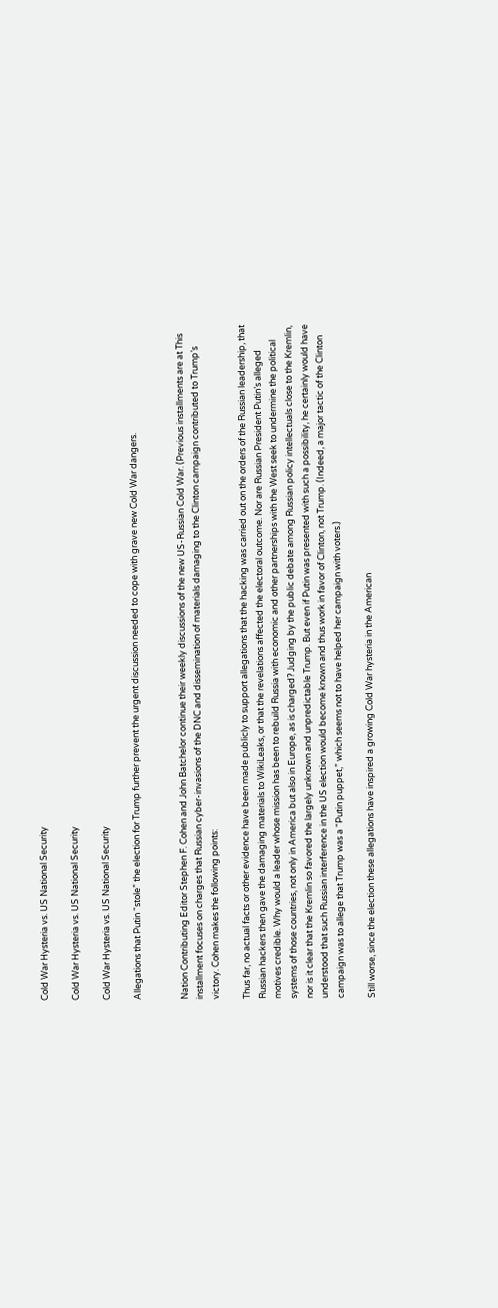Cold War Hysteria vs. US National Security

Cold War Hysteria vs. US National Security

Cold War Hysteria vs. US National Security

Allegations that Putin “stole” the election for Trump further prevent the urgent discussion needed to cope with grave new Cold War dangers.


Nation Contributing Editor Stephen F. Cohen and John Batchelor continue their weekly discussions of the new US-Russian Cold War. (Previous installments are at This installment focuses on charges that Russian cyber-invasions of the DNC and dissemination of materials damaging to the Clinton campaign contributed to Trump’s victory. Cohen makes the following points:

Thus far, no actual facts or other evidence have been made publicly to support allegations that the hacking was carried out on the orders of the Russian leadership, that Russian hackers then gave the damaging materials to WikiLeaks, or that the revelations affected the electoral outcome. Nor are Russian President Putin’s alleged motives credible. Why would a leader whose mission has been to rebuild Russia with economic and other partnerships with the West seek to undermine the political systems of those countries, not only in America but also in Europe, as is charged? Judging by the public debate among Russian policy intellectuals close to the Kremlin, nor is it clear that the Kremlin so favored the largely unknown and unpredictable Trump. But even if Putin was presented with such a possibility, he certainly would have understood that such Russian interference in the US election would become known and thus work in favor of Clinton, not Trump. (Indeed, a major tactic of the Clinton campaign was to allege that Trump was a “Putin puppet,” which seems not to have helped her campaign with voters.)

Still worse, since the election these allegations have inspired a growing Cold War hysteria in the American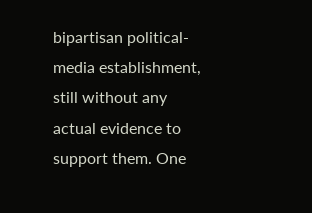bipartisan political-media establishment, still without any actual evidence to support them. One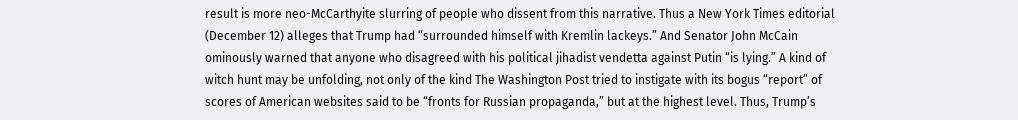result is more neo-McCarthyite slurring of people who dissent from this narrative. Thus a New York Times editorial (December 12) alleges that Trump had “surrounded himself with Kremlin lackeys.” And Senator John McCain ominously warned that anyone who disagreed with his political jihadist vendetta against Putin “is lying.” A kind of witch hunt may be unfolding, not only of the kind The Washington Post tried to instigate with its bogus “report” of scores of American websites said to be “fronts for Russian propaganda,” but at the highest level. Thus, Trump’s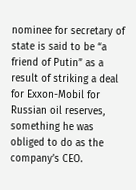nominee for secretary of state is said to be “a friend of Putin” as a result of striking a deal for Exxon-Mobil for Russian oil reserves, something he was obliged to do as the company’s CEO.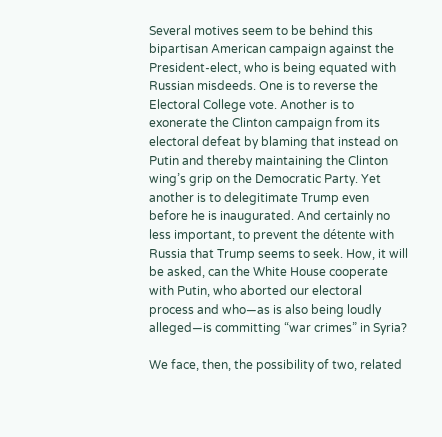Several motives seem to be behind this bipartisan American campaign against the President-elect, who is being equated with Russian misdeeds. One is to reverse the Electoral College vote. Another is to exonerate the Clinton campaign from its electoral defeat by blaming that instead on Putin and thereby maintaining the Clinton wing’s grip on the Democratic Party. Yet another is to delegitimate Trump even before he is inaugurated. And certainly no less important, to prevent the détente with Russia that Trump seems to seek. How, it will be asked, can the White House cooperate with Putin, who aborted our electoral process and who—as is also being loudly alleged—is committing “war crimes” in Syria?

We face, then, the possibility of two, related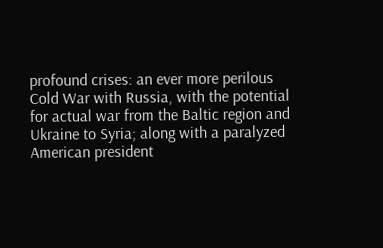profound crises: an ever more perilous Cold War with Russia, with the potential for actual war from the Baltic region and Ukraine to Syria; along with a paralyzed American president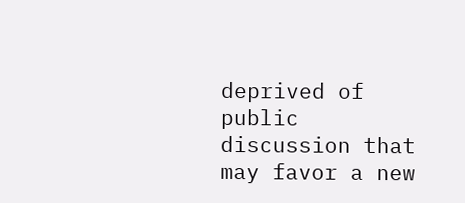deprived of public discussion that may favor a new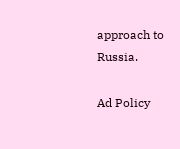approach to Russia.

Ad Policy